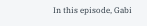In this episode, Gabi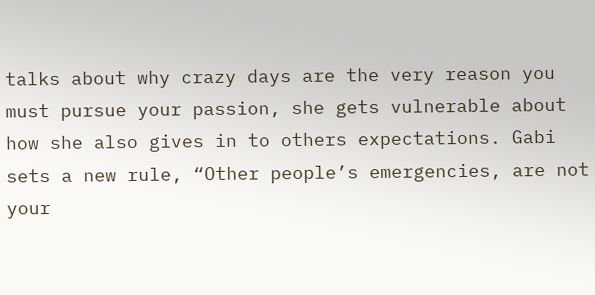talks about why crazy days are the very reason you must pursue your passion, she gets vulnerable about how she also gives in to others expectations. Gabi sets a new rule, “Other people’s emergencies, are not your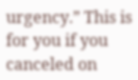urgency.” This is for you if you canceled on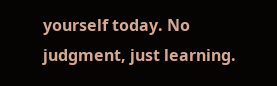yourself today. No judgment, just learning.